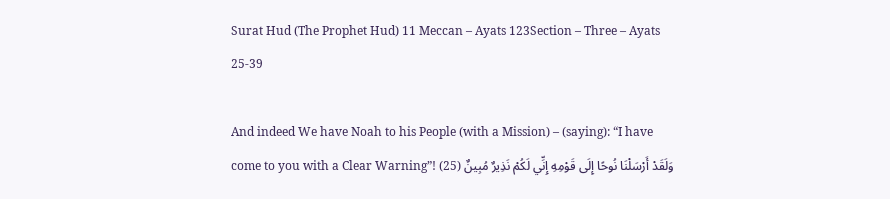Surat Hud (The Prophet Hud) 11 Meccan – Ayats 123Section – Three – Ayats 25-39

And indeed We have Noah to his People (with a Mission) – (saying): “I have come to you with a Clear Warning”! (25) وَلَقَدْ أَرْسَلْنَا نُوحًا إِلَى قَوْمِهِ إِنِّي لَكُمْ نَذِيرٌ مُبِينٌ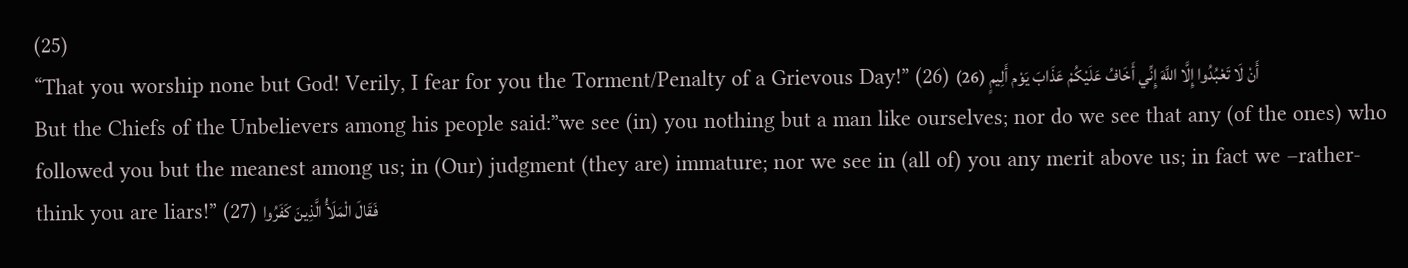(25)
“That you worship none but God! Verily, I fear for you the Torment/Penalty of a Grievous Day!” (26) أَنْ لَا تَعْبُدُوا إِلَّا اللَّهَ إِنِّي أَخَافُ عَلَيْكُمْ عَذَابَ يَوْم أَلِيمٍ (26)
But the Chiefs of the Unbelievers among his people said:”we see (in) you nothing but a man like ourselves; nor do we see that any (of the ones) who followed you but the meanest among us; in (Our) judgment (they are) immature; nor we see in (all of) you any merit above us; in fact we –rather- think you are liars!” (27) فَقَالَ الْمَلَأُ الَّذِينَ كَفَرُوا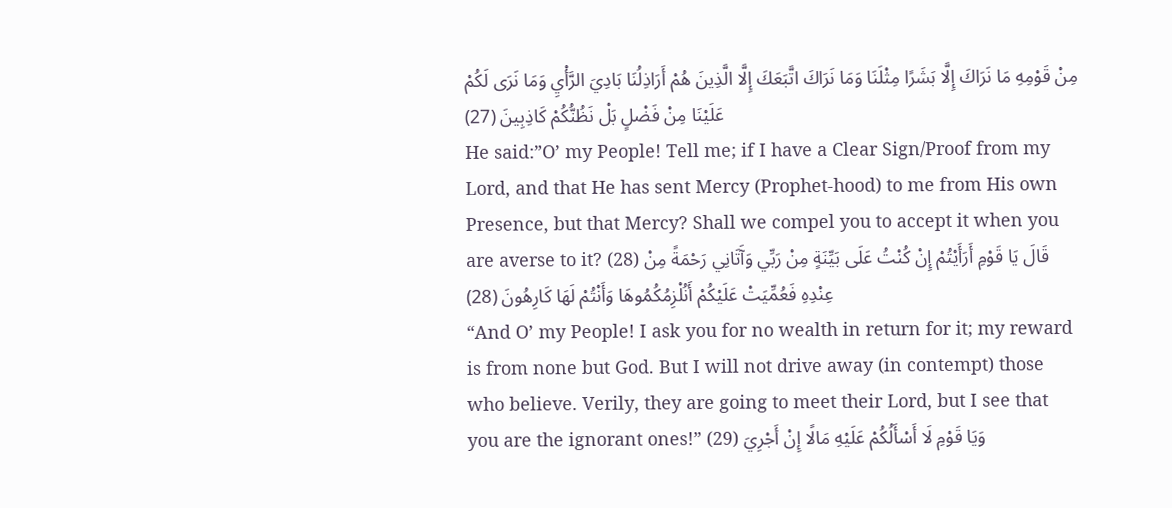مِنْ قَوْمِهِ مَا نَرَاكَ إِلَّا بَشَرًا مِثْلَنَا وَمَا نَرَاكَ اتَّبَعَكَ إِلَّا الَّذِينَ هُمْ أَرَاذِلُنَا بَادِيَ الرَّأْيِ وَمَا نَرَى لَكُمْ عَلَيْنَا مِنْ فَضْلٍ بَلْ نَظُنُّكُمْ كَاذِبِينَ (27)
He said:”O’ my People! Tell me; if I have a Clear Sign/Proof from my Lord, and that He has sent Mercy (Prophet-hood) to me from His own Presence, but that Mercy? Shall we compel you to accept it when you are averse to it? (28) قَالَ يَا قَوْمِ أَرَأَيْتُمْ إِنْ كُنْتُ عَلَى بَيِّنَةٍ مِنْ رَبِّي وَآَتَانِي رَحْمَةً مِنْ عِنْدِهِ فَعُمِّيَتْ عَلَيْكُمْ أَنُلْزِمُكُمُوهَا وَأَنْتُمْ لَهَا كَارِهُونَ (28)
“And O’ my People! I ask you for no wealth in return for it; my reward is from none but God. But I will not drive away (in contempt) those who believe. Verily, they are going to meet their Lord, but I see that you are the ignorant ones!” (29) وَيَا قَوْمِ لَا أَسْأَلُكُمْ عَلَيْهِ مَالًا إِنْ أَجْرِيَ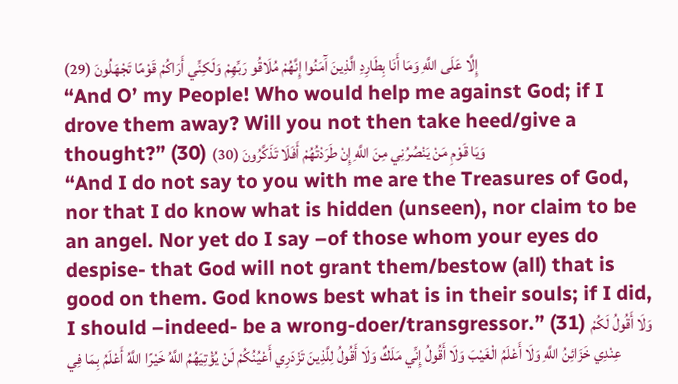إِلَّا عَلَى اللَّهِ وَمَا أَنَا بِطَارِدِ الَّذِينَ آَمَنُوا إِنَّهُمْ مُلَاقُو رَبِّهِمْ وَلَكِنِّي أَرَاكُمْ قَوْمًا تَجْهَلُونَ (29)
“And O’ my People! Who would help me against God; if I drove them away? Will you not then take heed/give a thought?” (30) وَيَا قَوْمِ مَنْ يَنْصُرُنِي مِنَ اللَّهِ إِنْ طَرَدْتُهُمْ أَفَلَا تَذَكَّرُونَ (30)
“And I do not say to you with me are the Treasures of God, nor that I do know what is hidden (unseen), nor claim to be an angel. Nor yet do I say –of those whom your eyes do despise- that God will not grant them/bestow (all) that is good on them. God knows best what is in their souls; if I did, I should –indeed- be a wrong-doer/transgressor.” (31) وَلَا أَقُولُ لَكُمْ عِنْدِي خَزَائِنُ اللَّهِ وَلَا أَعْلَمُ الْغَيْبَ وَلَا أَقُولُ إِنِّي مَلَكٌ وَلَا أَقُولُ لِلَّذِينَ تَزْدَرِي أَعْيُنُكُمْ لَنْ يُؤْتِيَهُمُ اللَّهُ خَيْرًا اللَّهُ أَعْلَمُ بِمَا فِي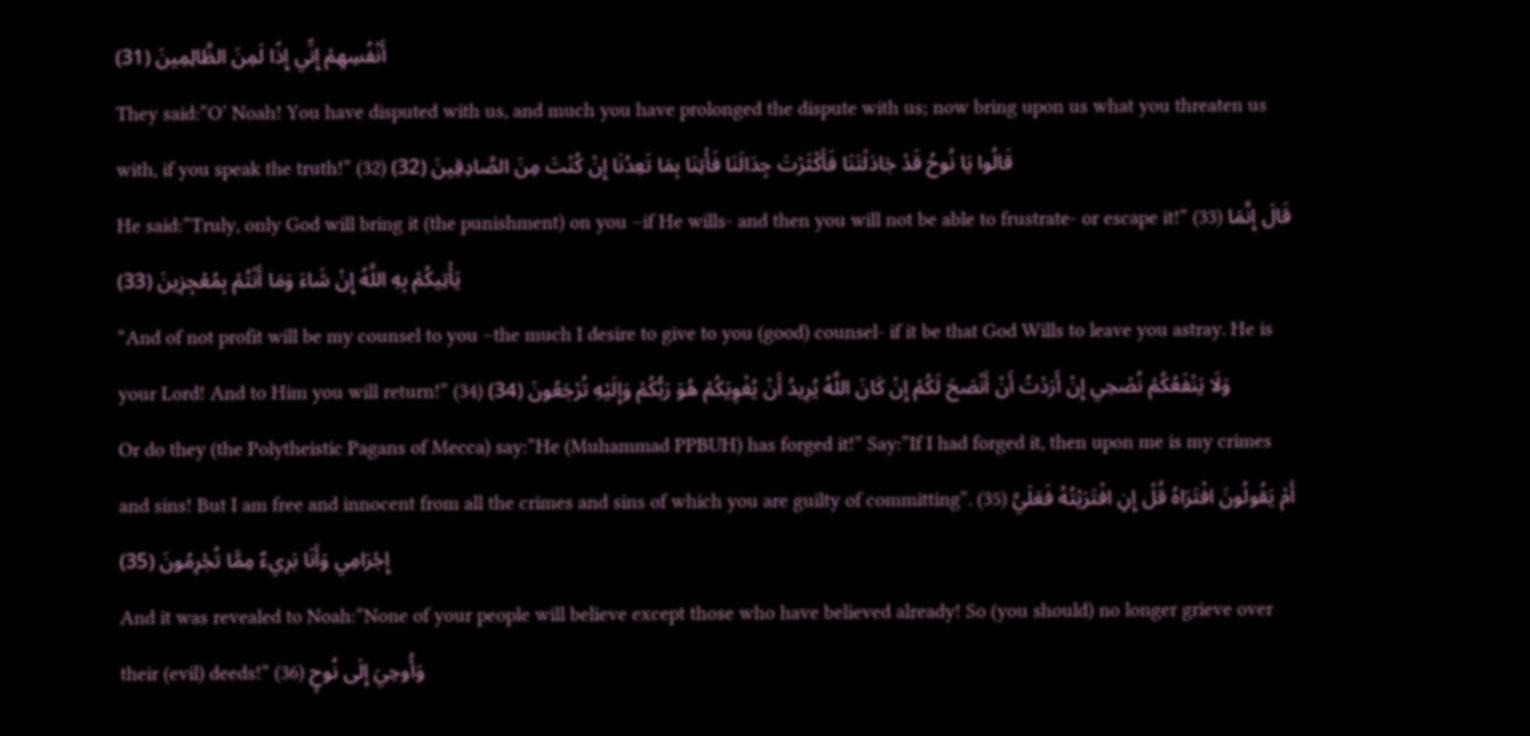أَنْفُسِهِمْ إِنِّي إِذًا لَمِنَ الظَّالِمِينَ (31)
They said:”O’ Noah! You have disputed with us, and much you have prolonged the dispute with us; now bring upon us what you threaten us with, if you speak the truth!” (32) قَالُوا يَا نُوحُ قَدْ جَادَلْتَنَا فَأَكْثَرْتَ جِدَالَنَا فَأْتِنَا بِمَا تَعِدُنَا إِنْ كُنْتَ مِنَ الصَّادِقِينَ (32)
He said:”Truly, only God will bring it (the punishment) on you –if He wills- and then you will not be able to frustrate- or escape it!” (33) قَالَ إِنَّمَا يَأْتِيكُمْ بِهِ اللَّهُ إِنْ شَاءَ وَمَا أَنْتُمْ بِمُعْجِزِينَ (33)
“And of not profit will be my counsel to you –the much I desire to give to you (good) counsel- if it be that God Wills to leave you astray. He is your Lord! And to Him you will return!” (34) وَلَا يَنْفَعُكُمْ نُصْحِي إِنْ أَرَدْتُ أَنْ أَنْصَحَ لَكُمْ إِنْ كَانَ اللَّهُ يُرِيدُ أَنْ يُغْوِيَكُمْ هُوَ رَبُّكُمْ وَإِلَيْهِ تُرْجَعُونَ (34)
Or do they (the Polytheistic Pagans of Mecca) say:”He (Muhammad PPBUH) has forged it!” Say:”If I had forged it, then upon me is my crimes and sins! But I am free and innocent from all the crimes and sins of which you are guilty of committing”. (35) أَمْ يَقُولُونَ افْتَرَاهُ قُلْ إِنِ افْتَرَيْتُهُ فَعَلَيَّ إِجْرَامِي وَأَنَا بَرِيءٌ مِمَّا تُجْرِمُونَ (35)
And it was revealed to Noah:”None of your people will believe except those who have believed already! So (you should) no longer grieve over their (evil) deeds!” (36) وَأُوحِيَ إِلَى نُوحٍ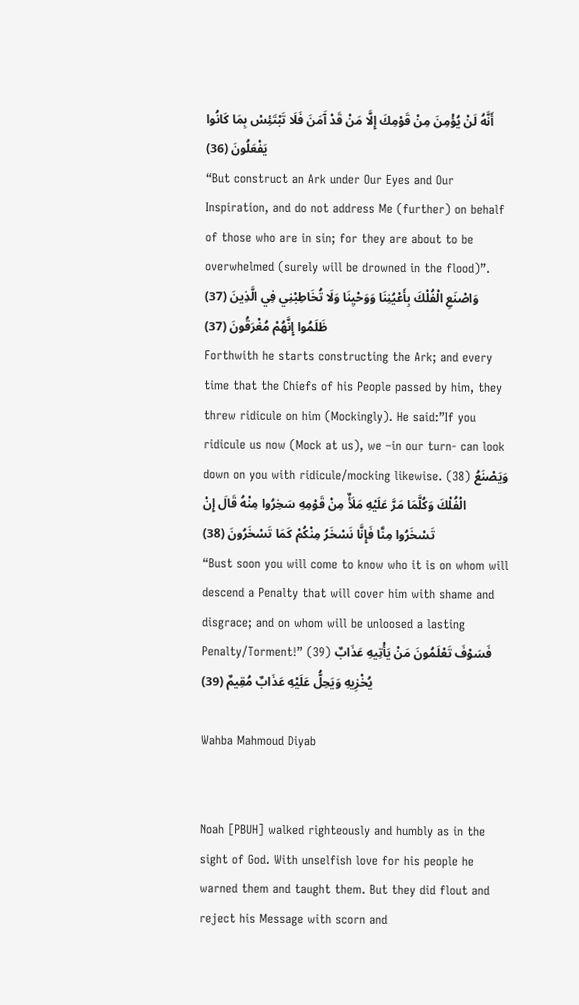أَنَّهُ لَنْ يُؤْمِنَ مِنْ قَوْمِكَ إِلَّا مَنْ قَدْ آَمَنَ فَلَا تَبْتَئِسْ بِمَا كَانُوا يَفْعَلُونَ (36)
“But construct an Ark under Our Eyes and Our Inspiration, and do not address Me (further) on behalf of those who are in sin; for they are about to be overwhelmed (surely will be drowned in the flood)”. (37) وَاصْنَعِ الْفُلْكَ بِأَعْيُنِنَا وَوَحْيِنَا وَلَا تُخَاطِبْنِي فِي الَّذِينَ ظَلَمُوا إِنَّهُمْ مُغْرَقُونَ (37)
Forthwith he starts constructing the Ark; and every time that the Chiefs of his People passed by him, they threw ridicule on him (Mockingly). He said:”If you ridicule us now (Mock at us), we –in our turn- can look down on you with ridicule/mocking likewise. (38) وَيَصْنَعُ الْفُلْكَ وَكُلَّمَا مَرَّ عَلَيْهِ مَلَأٌ مِنْ قَوْمِهِ سَخِرُوا مِنْهُ قَالَ إِنْ تَسْخَرُوا مِنَّا فَإِنَّا نَسْخَرُ مِنْكُمْ كَمَا تَسْخَرُونَ (38)
“Bust soon you will come to know who it is on whom will descend a Penalty that will cover him with shame and disgrace; and on whom will be unloosed a lasting Penalty/Torment!” (39) فَسَوْفَ تَعْلَمُونَ مَنْ يَأْتِيهِ عَذَابٌ يُخْزِيهِ وَيَحِلُّ عَلَيْهِ عَذَابٌ مُقِيمٌ (39)

Wahba Mahmoud Diyab


Noah [PBUH] walked righteously and humbly as in the sight of God. With unselfish love for his people he warned them and taught them. But they did flout and reject his Message with scorn and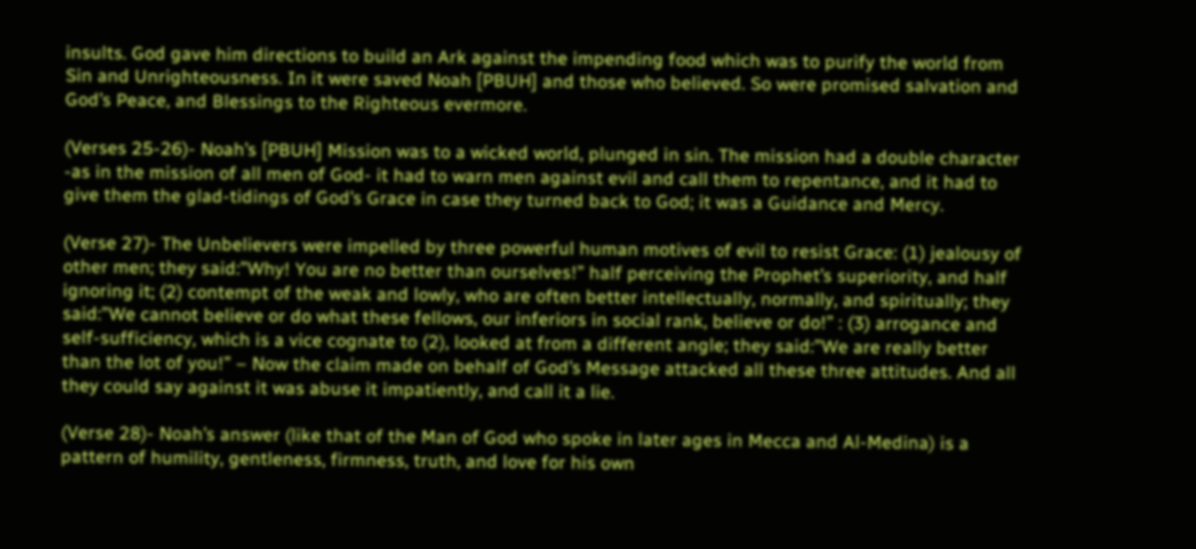insults. God gave him directions to build an Ark against the impending food which was to purify the world from Sin and Unrighteousness. In it were saved Noah [PBUH] and those who believed. So were promised salvation and God’s Peace, and Blessings to the Righteous evermore.

(Verses 25-26)- Noah’s [PBUH] Mission was to a wicked world, plunged in sin. The mission had a double character -as in the mission of all men of God- it had to warn men against evil and call them to repentance, and it had to give them the glad-tidings of God’s Grace in case they turned back to God; it was a Guidance and Mercy.

(Verse 27)- The Unbelievers were impelled by three powerful human motives of evil to resist Grace: (1) jealousy of other men; they said:”Why! You are no better than ourselves!” half perceiving the Prophet’s superiority, and half ignoring it; (2) contempt of the weak and lowly, who are often better intellectually, normally, and spiritually; they said:”We cannot believe or do what these fellows, our inferiors in social rank, believe or do!” : (3) arrogance and self-sufficiency, which is a vice cognate to (2), looked at from a different angle; they said:”We are really better than the lot of you!” – Now the claim made on behalf of God’s Message attacked all these three attitudes. And all they could say against it was abuse it impatiently, and call it a lie.

(Verse 28)- Noah’s answer (like that of the Man of God who spoke in later ages in Mecca and Al-Medina) is a pattern of humility, gentleness, firmness, truth, and love for his own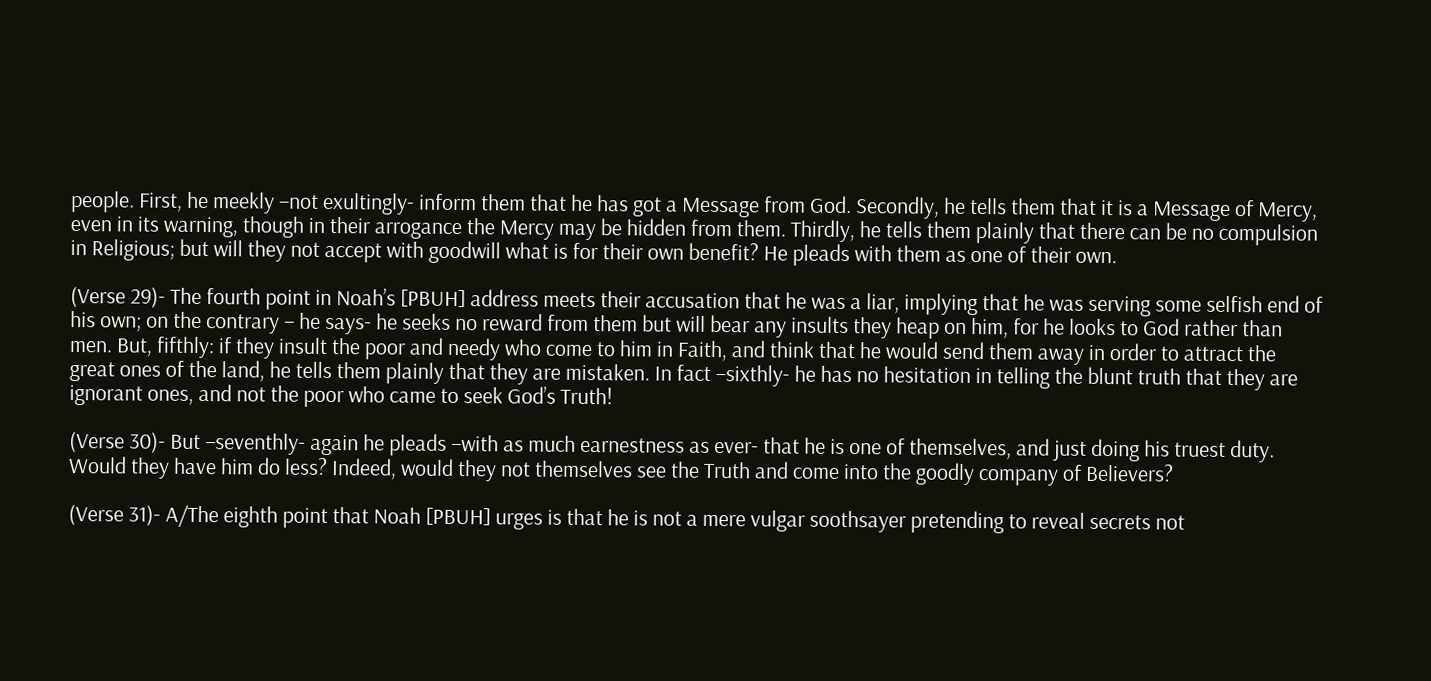people. First, he meekly –not exultingly- inform them that he has got a Message from God. Secondly, he tells them that it is a Message of Mercy, even in its warning, though in their arrogance the Mercy may be hidden from them. Thirdly, he tells them plainly that there can be no compulsion in Religious; but will they not accept with goodwill what is for their own benefit? He pleads with them as one of their own.

(Verse 29)- The fourth point in Noah’s [PBUH] address meets their accusation that he was a liar, implying that he was serving some selfish end of his own; on the contrary – he says- he seeks no reward from them but will bear any insults they heap on him, for he looks to God rather than men. But, fifthly: if they insult the poor and needy who come to him in Faith, and think that he would send them away in order to attract the great ones of the land, he tells them plainly that they are mistaken. In fact –sixthly- he has no hesitation in telling the blunt truth that they are ignorant ones, and not the poor who came to seek God’s Truth!

(Verse 30)- But –seventhly- again he pleads –with as much earnestness as ever- that he is one of themselves, and just doing his truest duty. Would they have him do less? Indeed, would they not themselves see the Truth and come into the goodly company of Believers?

(Verse 31)- A/The eighth point that Noah [PBUH] urges is that he is not a mere vulgar soothsayer pretending to reveal secrets not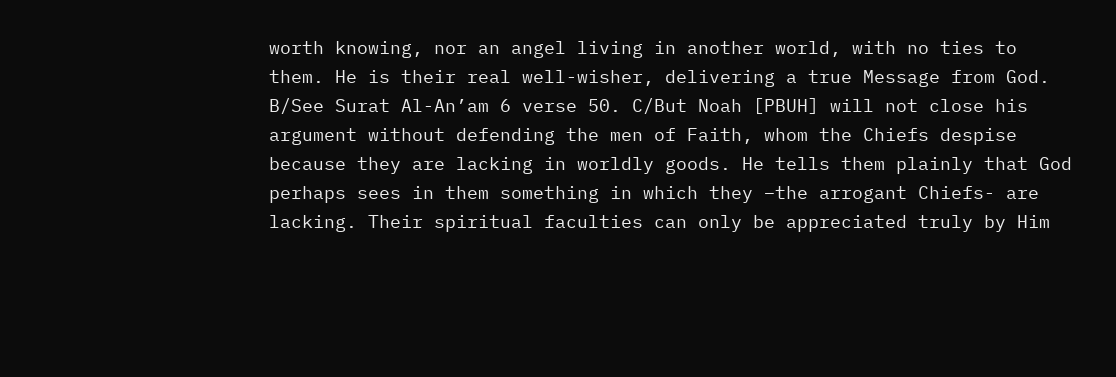worth knowing, nor an angel living in another world, with no ties to them. He is their real well-wisher, delivering a true Message from God. B/See Surat Al-An’am 6 verse 50. C/But Noah [PBUH] will not close his argument without defending the men of Faith, whom the Chiefs despise because they are lacking in worldly goods. He tells them plainly that God perhaps sees in them something in which they –the arrogant Chiefs- are lacking. Their spiritual faculties can only be appreciated truly by Him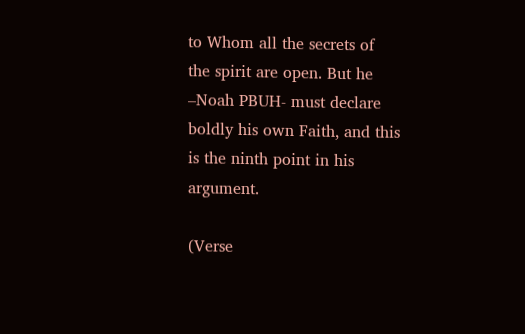to Whom all the secrets of the spirit are open. But he –Noah PBUH- must declare boldly his own Faith, and this is the ninth point in his argument.

(Verse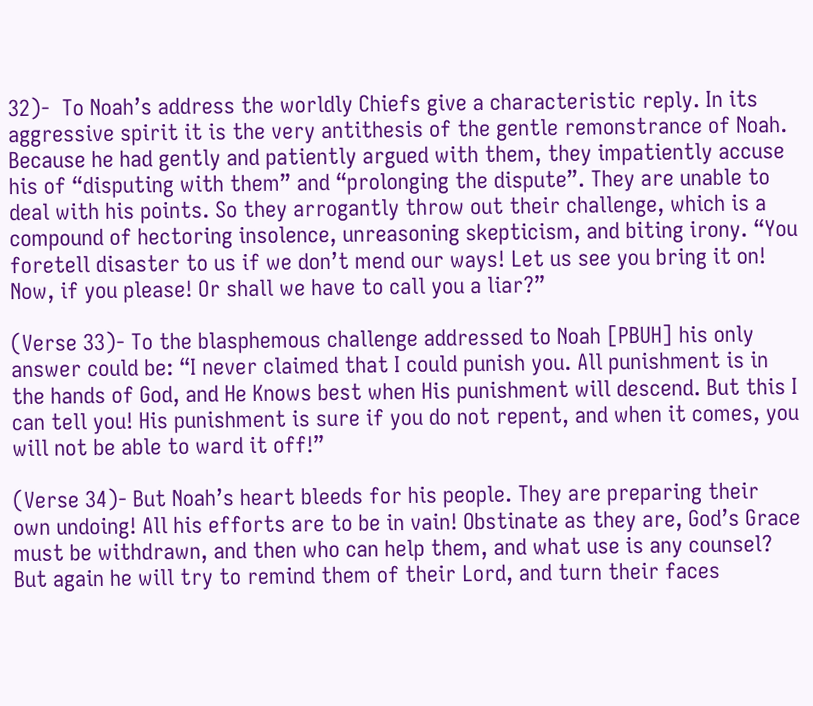32)-  To Noah’s address the worldly Chiefs give a characteristic reply. In its aggressive spirit it is the very antithesis of the gentle remonstrance of Noah. Because he had gently and patiently argued with them, they impatiently accuse his of “disputing with them” and “prolonging the dispute”. They are unable to deal with his points. So they arrogantly throw out their challenge, which is a compound of hectoring insolence, unreasoning skepticism, and biting irony. “You foretell disaster to us if we don’t mend our ways! Let us see you bring it on! Now, if you please! Or shall we have to call you a liar?”

(Verse 33)- To the blasphemous challenge addressed to Noah [PBUH] his only answer could be: “I never claimed that I could punish you. All punishment is in the hands of God, and He Knows best when His punishment will descend. But this I can tell you! His punishment is sure if you do not repent, and when it comes, you will not be able to ward it off!”

(Verse 34)- But Noah’s heart bleeds for his people. They are preparing their own undoing! All his efforts are to be in vain! Obstinate as they are, God’s Grace must be withdrawn, and then who can help them, and what use is any counsel? But again he will try to remind them of their Lord, and turn their faces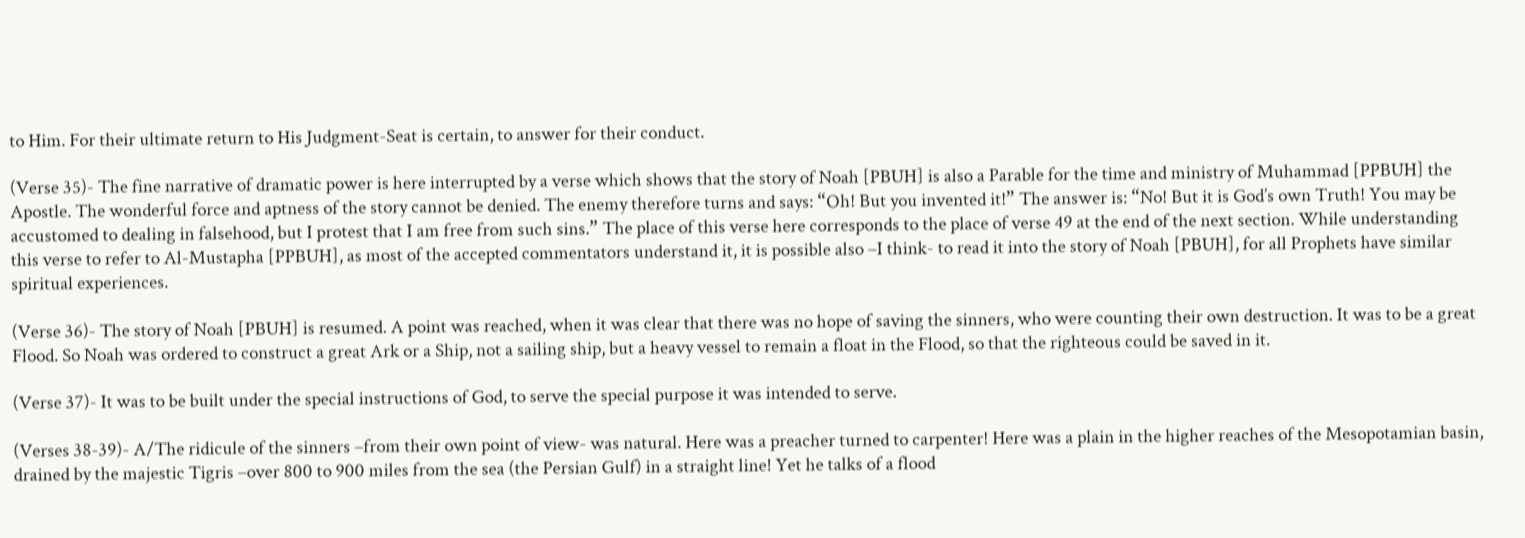to Him. For their ultimate return to His Judgment-Seat is certain, to answer for their conduct.

(Verse 35)- The fine narrative of dramatic power is here interrupted by a verse which shows that the story of Noah [PBUH] is also a Parable for the time and ministry of Muhammad [PPBUH] the Apostle. The wonderful force and aptness of the story cannot be denied. The enemy therefore turns and says: “Oh! But you invented it!” The answer is: “No! But it is God’s own Truth! You may be accustomed to dealing in falsehood, but I protest that I am free from such sins.” The place of this verse here corresponds to the place of verse 49 at the end of the next section. While understanding this verse to refer to Al-Mustapha [PPBUH], as most of the accepted commentators understand it, it is possible also –I think- to read it into the story of Noah [PBUH], for all Prophets have similar spiritual experiences.

(Verse 36)- The story of Noah [PBUH] is resumed. A point was reached, when it was clear that there was no hope of saving the sinners, who were counting their own destruction. It was to be a great Flood. So Noah was ordered to construct a great Ark or a Ship, not a sailing ship, but a heavy vessel to remain a float in the Flood, so that the righteous could be saved in it.

(Verse 37)- It was to be built under the special instructions of God, to serve the special purpose it was intended to serve.

(Verses 38-39)- A/The ridicule of the sinners –from their own point of view- was natural. Here was a preacher turned to carpenter! Here was a plain in the higher reaches of the Mesopotamian basin, drained by the majestic Tigris –over 800 to 900 miles from the sea (the Persian Gulf) in a straight line! Yet he talks of a flood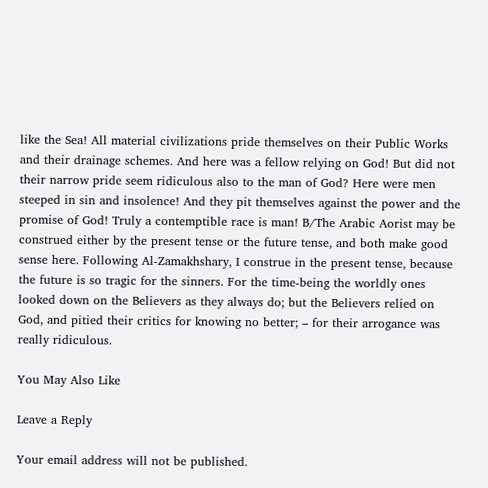like the Sea! All material civilizations pride themselves on their Public Works and their drainage schemes. And here was a fellow relying on God! But did not their narrow pride seem ridiculous also to the man of God? Here were men steeped in sin and insolence! And they pit themselves against the power and the promise of God! Truly a contemptible race is man! B/The Arabic Aorist may be construed either by the present tense or the future tense, and both make good sense here. Following Al-Zamakhshary, I construe in the present tense, because the future is so tragic for the sinners. For the time-being the worldly ones looked down on the Believers as they always do; but the Believers relied on God, and pitied their critics for knowing no better; – for their arrogance was really ridiculous.

You May Also Like

Leave a Reply

Your email address will not be published.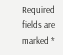Required fields are marked *